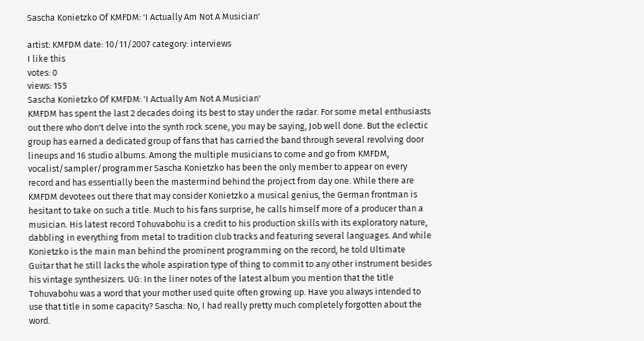Sascha Konietzko Of KMFDM: 'I Actually Am Not A Musician'

artist: KMFDM date: 10/11/2007 category: interviews
I like this
votes: 0
views: 155
Sascha Konietzko Of KMFDM: 'I Actually Am Not A Musician'
KMFDM has spent the last 2 decades doing its best to stay under the radar. For some metal enthusiasts out there who don't delve into the synth rock scene, you may be saying, Job well done. But the eclectic group has earned a dedicated group of fans that has carried the band through several revolving door lineups and 16 studio albums. Among the multiple musicians to come and go from KMFDM, vocalist/sampler/programmer Sascha Konietzko has been the only member to appear on every record and has essentially been the mastermind behind the project from day one. While there are KMFDM devotees out there that may consider Konietzko a musical genius, the German frontman is hesitant to take on such a title. Much to his fans surprise, he calls himself more of a producer than a musician. His latest record Tohuvabohu is a credit to his production skills with its exploratory nature, dabbling in everything from metal to tradition club tracks and featuring several languages. And while Konietzko is the main man behind the prominent programming on the record, he told Ultimate Guitar that he still lacks the whole aspiration type of thing to commit to any other instrument besides his vintage synthesizers. UG: In the liner notes of the latest album you mention that the title Tohuvabohu was a word that your mother used quite often growing up. Have you always intended to use that title in some capacity? Sascha: No, I had really pretty much completely forgotten about the word.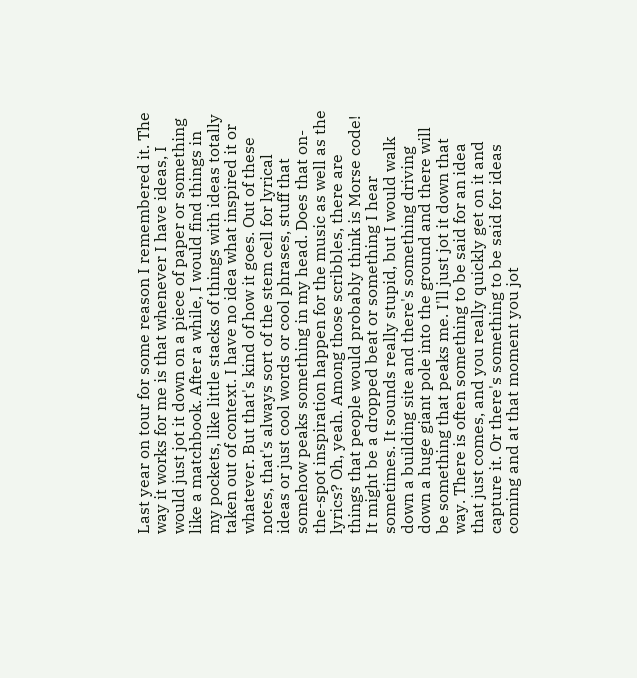Last year on tour for some reason I remembered it. The way it works for me is that whenever I have ideas, I would just jot it down on a piece of paper or something like a matchbook. After a while, I would find things in my pockets, like little stacks of things with ideas totally taken out of context. I have no idea what inspired it or whatever. But that's kind of how it goes. Out of these notes, that's always sort of the stem cell for lyrical ideas or just cool words or cool phrases, stuff that somehow peaks something in my head. Does that on-the-spot inspiration happen for the music as well as the lyrics? Oh, yeah. Among those scribbles, there are things that people would probably think is Morse code! It might be a dropped beat or something I hear sometimes. It sounds really stupid, but I would walk down a building site and there's something driving down a huge giant pole into the ground and there will be something that peaks me. I'll just jot it down that way. There is often something to be said for an idea that just comes, and you really quickly get on it and capture it. Or there's something to be said for ideas coming and at that moment you jot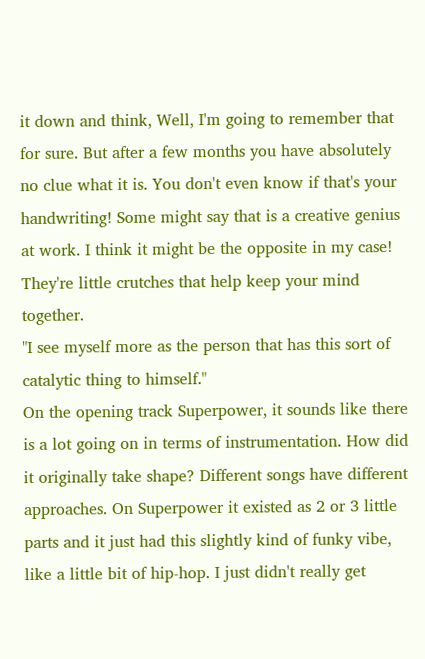it down and think, Well, I'm going to remember that for sure. But after a few months you have absolutely no clue what it is. You don't even know if that's your handwriting! Some might say that is a creative genius at work. I think it might be the opposite in my case! They're little crutches that help keep your mind together.
"I see myself more as the person that has this sort of catalytic thing to himself."
On the opening track Superpower, it sounds like there is a lot going on in terms of instrumentation. How did it originally take shape? Different songs have different approaches. On Superpower it existed as 2 or 3 little parts and it just had this slightly kind of funky vibe, like a little bit of hip-hop. I just didn't really get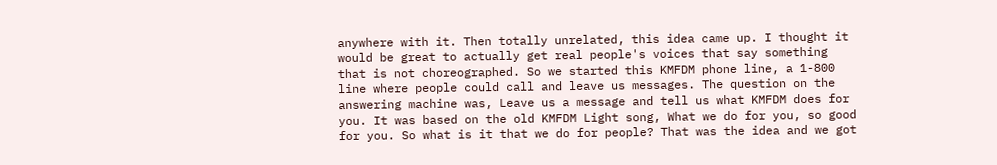anywhere with it. Then totally unrelated, this idea came up. I thought it would be great to actually get real people's voices that say something that is not choreographed. So we started this KMFDM phone line, a 1-800 line where people could call and leave us messages. The question on the answering machine was, Leave us a message and tell us what KMFDM does for you. It was based on the old KMFDM Light song, What we do for you, so good for you. So what is it that we do for people? That was the idea and we got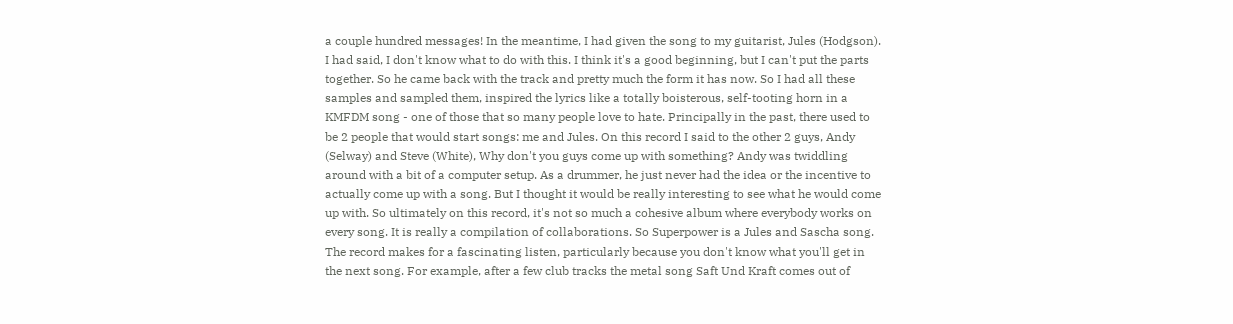a couple hundred messages! In the meantime, I had given the song to my guitarist, Jules (Hodgson). I had said, I don't know what to do with this. I think it's a good beginning, but I can't put the parts together. So he came back with the track and pretty much the form it has now. So I had all these samples and sampled them, inspired the lyrics like a totally boisterous, self-tooting horn in a KMFDM song - one of those that so many people love to hate. Principally in the past, there used to be 2 people that would start songs: me and Jules. On this record I said to the other 2 guys, Andy (Selway) and Steve (White), Why don't you guys come up with something? Andy was twiddling around with a bit of a computer setup. As a drummer, he just never had the idea or the incentive to actually come up with a song. But I thought it would be really interesting to see what he would come up with. So ultimately on this record, it's not so much a cohesive album where everybody works on every song. It is really a compilation of collaborations. So Superpower is a Jules and Sascha song. The record makes for a fascinating listen, particularly because you don't know what you'll get in the next song. For example, after a few club tracks the metal song Saft Und Kraft comes out of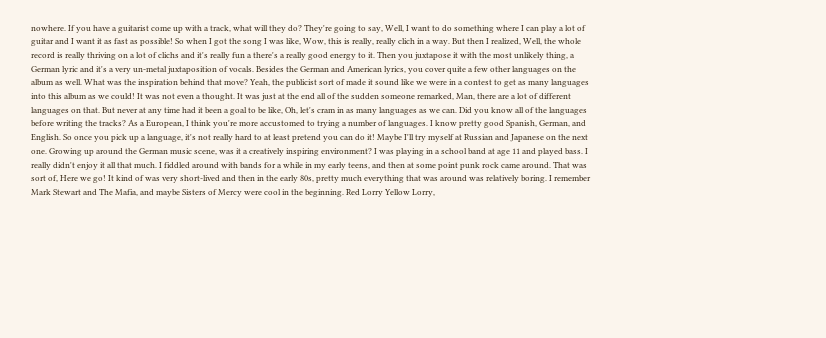nowhere. If you have a guitarist come up with a track, what will they do? They're going to say, Well, I want to do something where I can play a lot of guitar and I want it as fast as possible! So when I got the song I was like, Wow, this is really, really clich in a way. But then I realized, Well, the whole record is really thriving on a lot of clichs and it's really fun a there's a really good energy to it. Then you juxtapose it with the most unlikely thing, a German lyric and it's a very un-metal juxtaposition of vocals. Besides the German and American lyrics, you cover quite a few other languages on the album as well. What was the inspiration behind that move? Yeah, the publicist sort of made it sound like we were in a contest to get as many languages into this album as we could! It was not even a thought. It was just at the end all of the sudden someone remarked, Man, there are a lot of different languages on that. But never at any time had it been a goal to be like, Oh, let's cram in as many languages as we can. Did you know all of the languages before writing the tracks? As a European, I think you're more accustomed to trying a number of languages. I know pretty good Spanish, German, and English. So once you pick up a language, it's not really hard to at least pretend you can do it! Maybe I'll try myself at Russian and Japanese on the next one. Growing up around the German music scene, was it a creatively inspiring environment? I was playing in a school band at age 11 and played bass. I really didn't enjoy it all that much. I fiddled around with bands for a while in my early teens, and then at some point punk rock came around. That was sort of, Here we go! It kind of was very short-lived and then in the early 80s, pretty much everything that was around was relatively boring. I remember Mark Stewart and The Mafia, and maybe Sisters of Mercy were cool in the beginning. Red Lorry Yellow Lorry,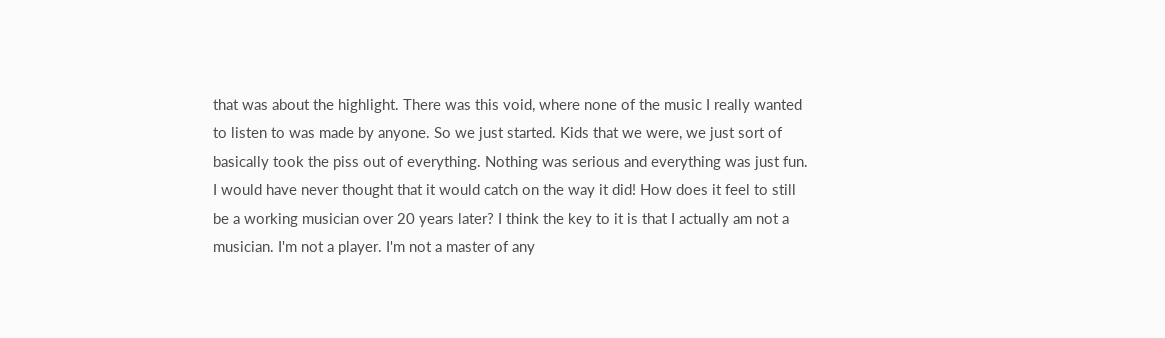that was about the highlight. There was this void, where none of the music I really wanted to listen to was made by anyone. So we just started. Kids that we were, we just sort of basically took the piss out of everything. Nothing was serious and everything was just fun. I would have never thought that it would catch on the way it did! How does it feel to still be a working musician over 20 years later? I think the key to it is that I actually am not a musician. I'm not a player. I'm not a master of any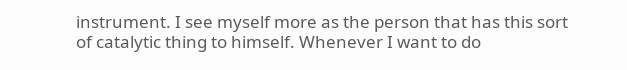instrument. I see myself more as the person that has this sort of catalytic thing to himself. Whenever I want to do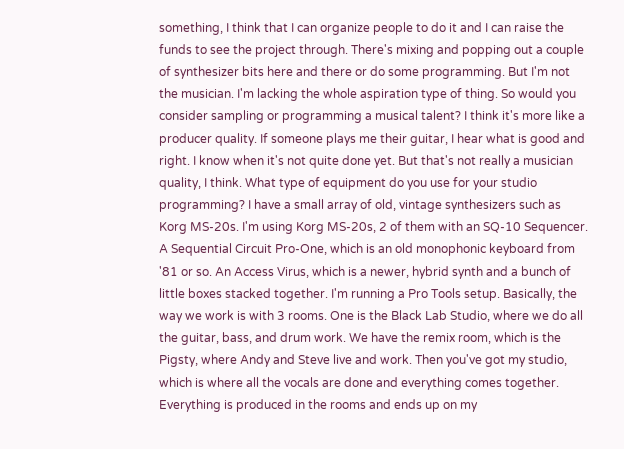something, I think that I can organize people to do it and I can raise the funds to see the project through. There's mixing and popping out a couple of synthesizer bits here and there or do some programming. But I'm not the musician. I'm lacking the whole aspiration type of thing. So would you consider sampling or programming a musical talent? I think it's more like a producer quality. If someone plays me their guitar, I hear what is good and right. I know when it's not quite done yet. But that's not really a musician quality, I think. What type of equipment do you use for your studio programming? I have a small array of old, vintage synthesizers such as Korg MS-20s. I'm using Korg MS-20s, 2 of them with an SQ-10 Sequencer. A Sequential Circuit Pro-One, which is an old monophonic keyboard from '81 or so. An Access Virus, which is a newer, hybrid synth and a bunch of little boxes stacked together. I'm running a Pro Tools setup. Basically, the way we work is with 3 rooms. One is the Black Lab Studio, where we do all the guitar, bass, and drum work. We have the remix room, which is the Pigsty, where Andy and Steve live and work. Then you've got my studio, which is where all the vocals are done and everything comes together. Everything is produced in the rooms and ends up on my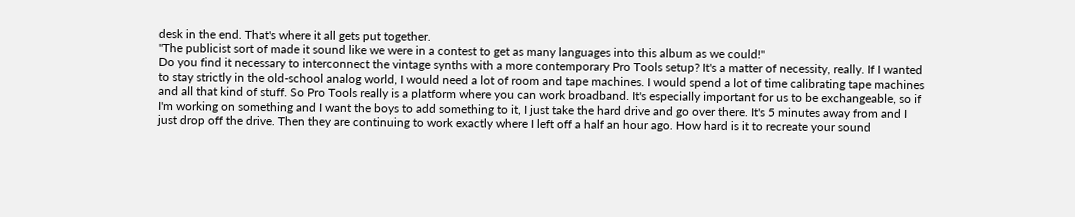desk in the end. That's where it all gets put together.
"The publicist sort of made it sound like we were in a contest to get as many languages into this album as we could!"
Do you find it necessary to interconnect the vintage synths with a more contemporary Pro Tools setup? It's a matter of necessity, really. If I wanted to stay strictly in the old-school analog world, I would need a lot of room and tape machines. I would spend a lot of time calibrating tape machines and all that kind of stuff. So Pro Tools really is a platform where you can work broadband. It's especially important for us to be exchangeable, so if I'm working on something and I want the boys to add something to it, I just take the hard drive and go over there. It's 5 minutes away from and I just drop off the drive. Then they are continuing to work exactly where I left off a half an hour ago. How hard is it to recreate your sound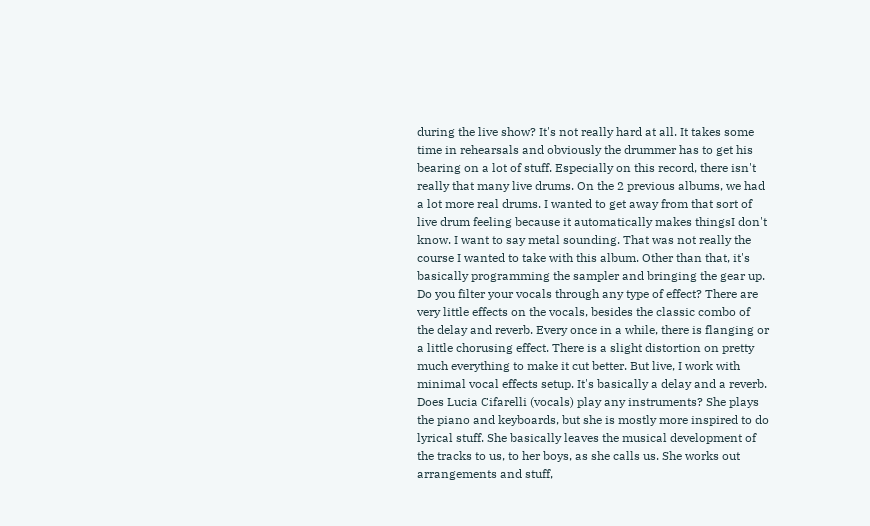during the live show? It's not really hard at all. It takes some time in rehearsals and obviously the drummer has to get his bearing on a lot of stuff. Especially on this record, there isn't really that many live drums. On the 2 previous albums, we had a lot more real drums. I wanted to get away from that sort of live drum feeling because it automatically makes thingsI don't know. I want to say metal sounding. That was not really the course I wanted to take with this album. Other than that, it's basically programming the sampler and bringing the gear up. Do you filter your vocals through any type of effect? There are very little effects on the vocals, besides the classic combo of the delay and reverb. Every once in a while, there is flanging or a little chorusing effect. There is a slight distortion on pretty much everything to make it cut better. But live, I work with minimal vocal effects setup. It's basically a delay and a reverb. Does Lucia Cifarelli (vocals) play any instruments? She plays the piano and keyboards, but she is mostly more inspired to do lyrical stuff. She basically leaves the musical development of the tracks to us, to her boys, as she calls us. She works out arrangements and stuff,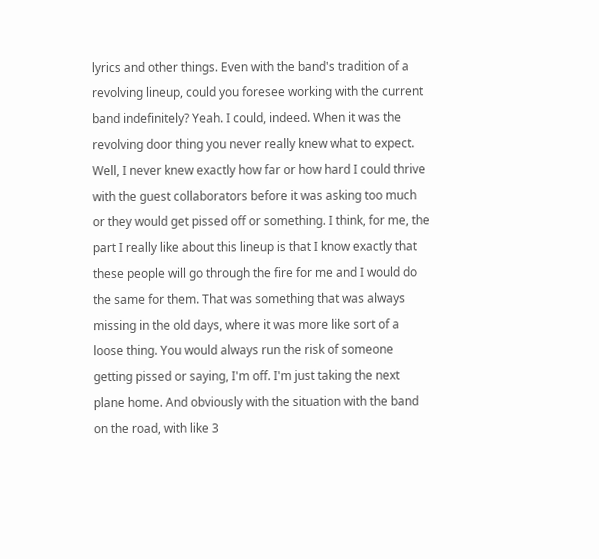lyrics and other things. Even with the band's tradition of a revolving lineup, could you foresee working with the current band indefinitely? Yeah. I could, indeed. When it was the revolving door thing you never really knew what to expect. Well, I never knew exactly how far or how hard I could thrive with the guest collaborators before it was asking too much or they would get pissed off or something. I think, for me, the part I really like about this lineup is that I know exactly that these people will go through the fire for me and I would do the same for them. That was something that was always missing in the old days, where it was more like sort of a loose thing. You would always run the risk of someone getting pissed or saying, I'm off. I'm just taking the next plane home. And obviously with the situation with the band on the road, with like 3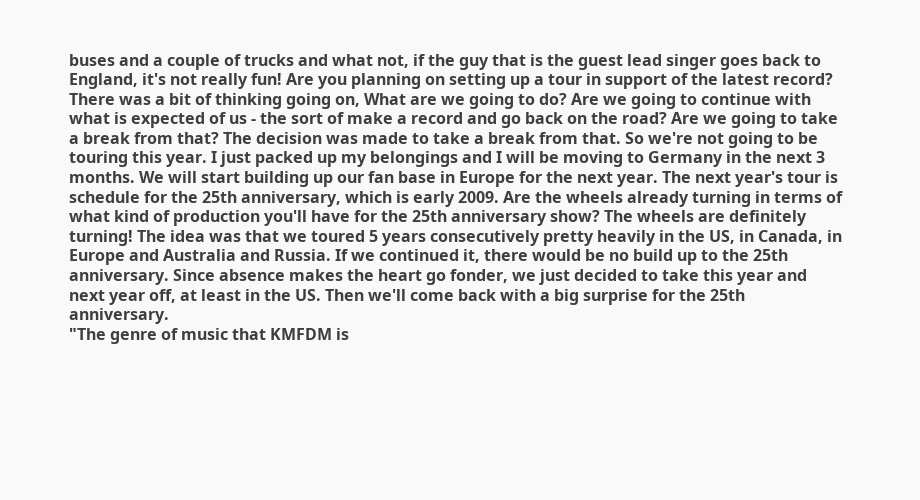buses and a couple of trucks and what not, if the guy that is the guest lead singer goes back to England, it's not really fun! Are you planning on setting up a tour in support of the latest record? There was a bit of thinking going on, What are we going to do? Are we going to continue with what is expected of us - the sort of make a record and go back on the road? Are we going to take a break from that? The decision was made to take a break from that. So we're not going to be touring this year. I just packed up my belongings and I will be moving to Germany in the next 3 months. We will start building up our fan base in Europe for the next year. The next year's tour is schedule for the 25th anniversary, which is early 2009. Are the wheels already turning in terms of what kind of production you'll have for the 25th anniversary show? The wheels are definitely turning! The idea was that we toured 5 years consecutively pretty heavily in the US, in Canada, in Europe and Australia and Russia. If we continued it, there would be no build up to the 25th anniversary. Since absence makes the heart go fonder, we just decided to take this year and next year off, at least in the US. Then we'll come back with a big surprise for the 25th anniversary.
"The genre of music that KMFDM is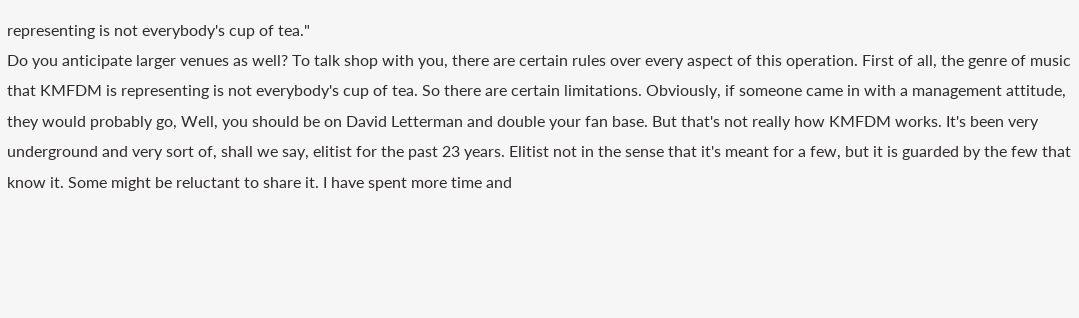representing is not everybody's cup of tea."
Do you anticipate larger venues as well? To talk shop with you, there are certain rules over every aspect of this operation. First of all, the genre of music that KMFDM is representing is not everybody's cup of tea. So there are certain limitations. Obviously, if someone came in with a management attitude, they would probably go, Well, you should be on David Letterman and double your fan base. But that's not really how KMFDM works. It's been very underground and very sort of, shall we say, elitist for the past 23 years. Elitist not in the sense that it's meant for a few, but it is guarded by the few that know it. Some might be reluctant to share it. I have spent more time and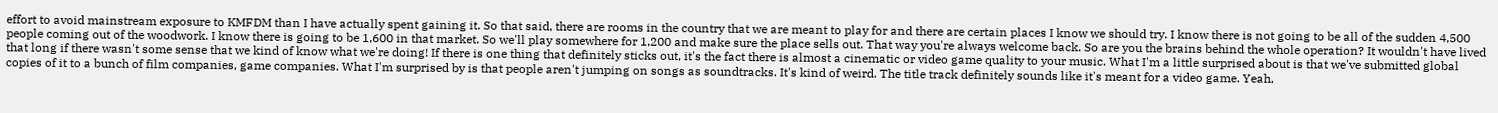effort to avoid mainstream exposure to KMFDM than I have actually spent gaining it. So that said, there are rooms in the country that we are meant to play for and there are certain places I know we should try. I know there is not going to be all of the sudden 4,500 people coming out of the woodwork. I know there is going to be 1,600 in that market. So we'll play somewhere for 1,200 and make sure the place sells out. That way you're always welcome back. So are you the brains behind the whole operation? It wouldn't have lived that long if there wasn't some sense that we kind of know what we're doing! If there is one thing that definitely sticks out, it's the fact there is almost a cinematic or video game quality to your music. What I'm a little surprised about is that we've submitted global copies of it to a bunch of film companies, game companies. What I'm surprised by is that people aren't jumping on songs as soundtracks. It's kind of weird. The title track definitely sounds like it's meant for a video game. Yeah,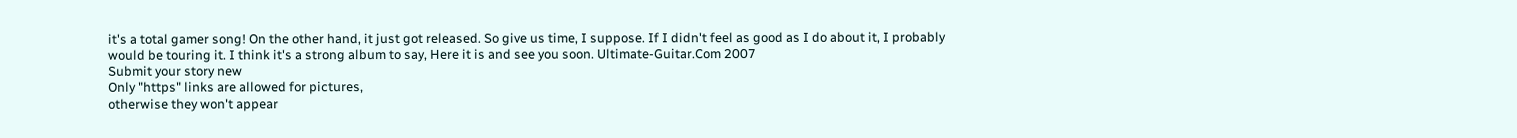it's a total gamer song! On the other hand, it just got released. So give us time, I suppose. If I didn't feel as good as I do about it, I probably would be touring it. I think it's a strong album to say, Here it is and see you soon. Ultimate-Guitar.Com 2007
Submit your story new
Only "https" links are allowed for pictures,
otherwise they won't appear